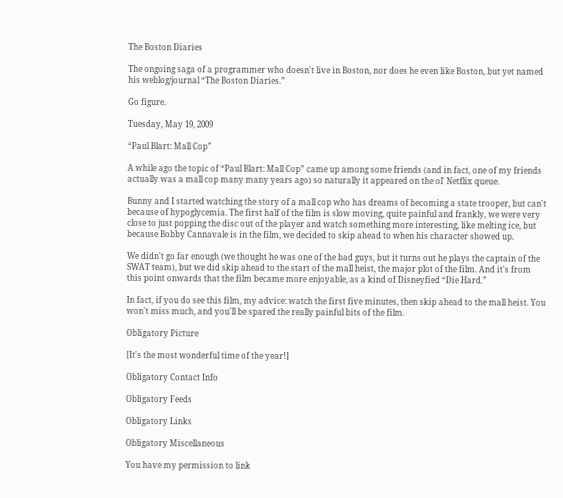The Boston Diaries

The ongoing saga of a programmer who doesn't live in Boston, nor does he even like Boston, but yet named his weblog/journal “The Boston Diaries.”

Go figure.

Tuesday, May 19, 2009

“Paul Blart: Mall Cop”

A while ago the topic of “Paul Blart: Mall Cop” came up among some friends (and in fact, one of my friends actually was a mall cop many many years ago) so naturally it appeared on the ol' Netflix queue.

Bunny and I started watching the story of a mall cop who has dreams of becoming a state trooper, but can't because of hypoglycemia. The first half of the film is slow moving, quite painful and frankly, we were very close to just popping the disc out of the player and watch something more interesting, like melting ice, but because Bobby Cannavale is in the film, we decided to skip ahead to when his character showed up.

We didn't go far enough (we thought he was one of the bad guys, but it turns out he plays the captain of the SWAT team), but we did skip ahead to the start of the mall heist, the major plot of the film. And it's from this point onwards that the film became more enjoyable, as a kind of Disneyfied “Die Hard.”

In fact, if you do see this film, my advice: watch the first five minutes, then skip ahead to the mall heist. You won't miss much, and you'll be spared the really painful bits of the film.

Obligatory Picture

[It's the most wonderful time of the year!]

Obligatory Contact Info

Obligatory Feeds

Obligatory Links

Obligatory Miscellaneous

You have my permission to link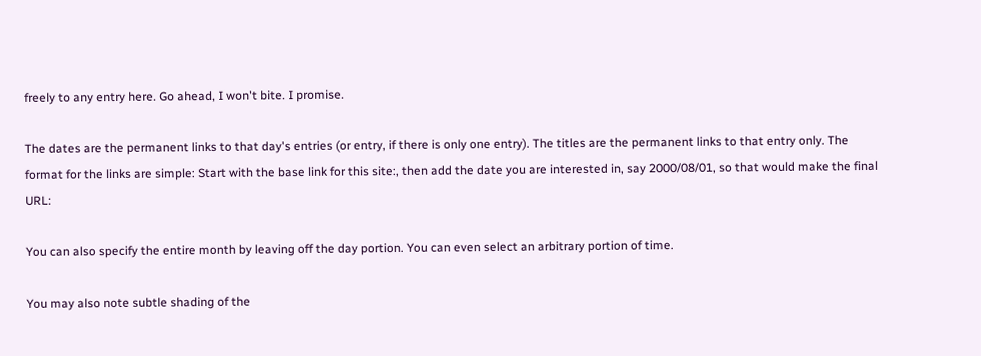freely to any entry here. Go ahead, I won't bite. I promise.

The dates are the permanent links to that day's entries (or entry, if there is only one entry). The titles are the permanent links to that entry only. The format for the links are simple: Start with the base link for this site:, then add the date you are interested in, say 2000/08/01, so that would make the final URL:

You can also specify the entire month by leaving off the day portion. You can even select an arbitrary portion of time.

You may also note subtle shading of the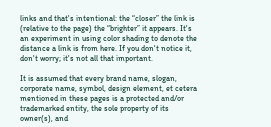links and that's intentional: the “closer” the link is (relative to the page) the “brighter” it appears. It's an experiment in using color shading to denote the distance a link is from here. If you don't notice it, don't worry; it's not all that important.

It is assumed that every brand name, slogan, corporate name, symbol, design element, et cetera mentioned in these pages is a protected and/or trademarked entity, the sole property of its owner(s), and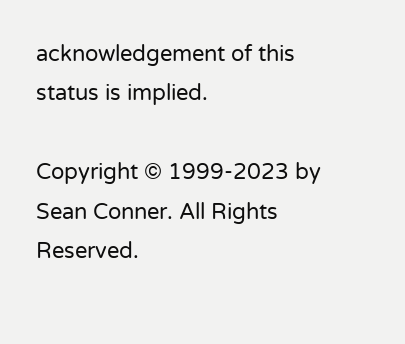acknowledgement of this status is implied.

Copyright © 1999-2023 by Sean Conner. All Rights Reserved.